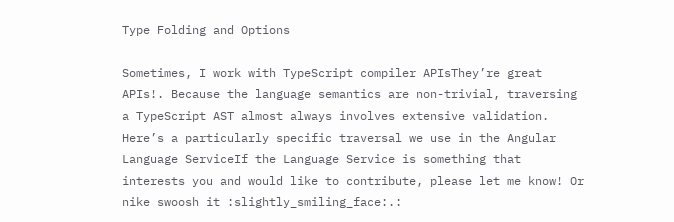Type Folding and Options

Sometimes, I work with TypeScript compiler APIsThey’re great APIs!. Because the language semantics are non-trivial, traversing a TypeScript AST almost always involves extensive validation. Here’s a particularly specific traversal we use in the Angular Language ServiceIf the Language Service is something that interests you and would like to contribute, please let me know! Or nike swoosh it :slightly_smiling_face:.: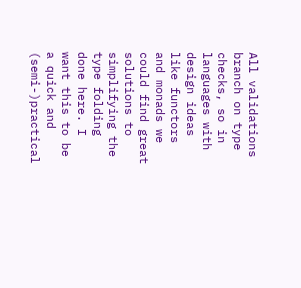All validations branch on type checks, so in languages with design ideas like functors and monads we could find great solutions to simplifying the type folding done here. I want this to be a quick and (semi-)practical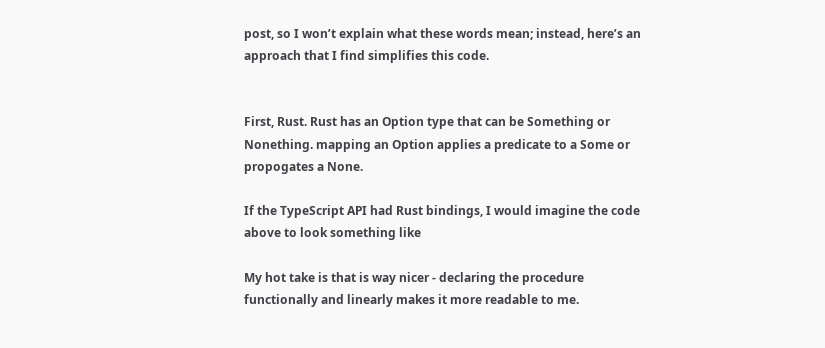post, so I won’t explain what these words mean; instead, here’s an approach that I find simplifies this code.


First, Rust. Rust has an Option type that can be Something or Nonething. mapping an Option applies a predicate to a Some or propogates a None.

If the TypeScript API had Rust bindings, I would imagine the code above to look something like

My hot take is that is way nicer - declaring the procedure functionally and linearly makes it more readable to me.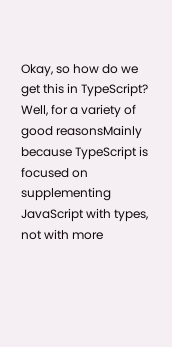Okay, so how do we get this in TypeScript? Well, for a variety of good reasonsMainly because TypeScript is focused on supplementing JavaScript with types, not with more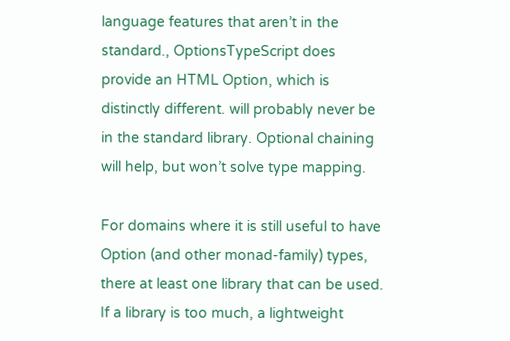language features that aren’t in the standard., OptionsTypeScript does provide an HTML Option, which is distinctly different. will probably never be in the standard library. Optional chaining will help, but won’t solve type mapping.

For domains where it is still useful to have Option (and other monad-family) types, there at least one library that can be used. If a library is too much, a lightweight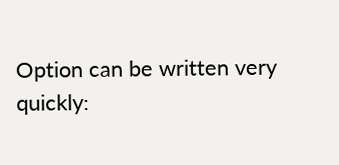Option can be written very quickly: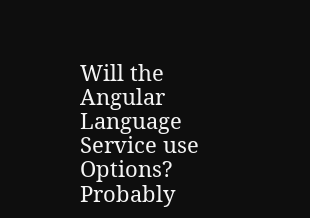Will the Angular Language Service use Options? Probably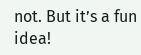not. But it’s a fun idea!